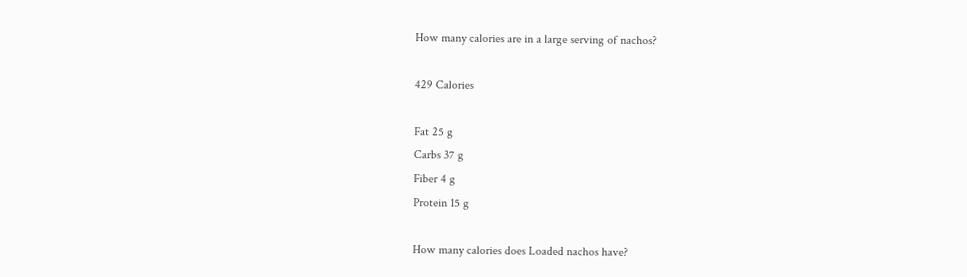How many calories are in a large serving of nachos?

429 Calories

Fat 25 g
Carbs 37 g
Fiber 4 g
Protein 15 g

How many calories does Loaded nachos have?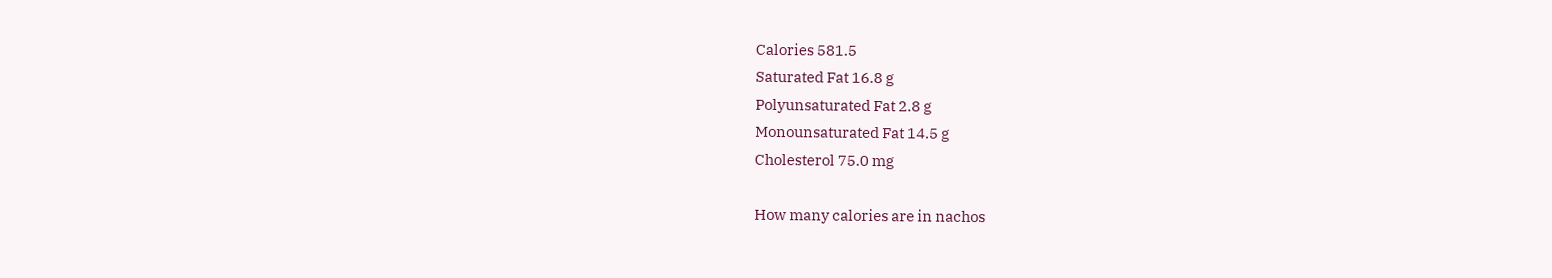Calories 581.5
Saturated Fat 16.8 g
Polyunsaturated Fat 2.8 g
Monounsaturated Fat 14.5 g
Cholesterol 75.0 mg

How many calories are in nachos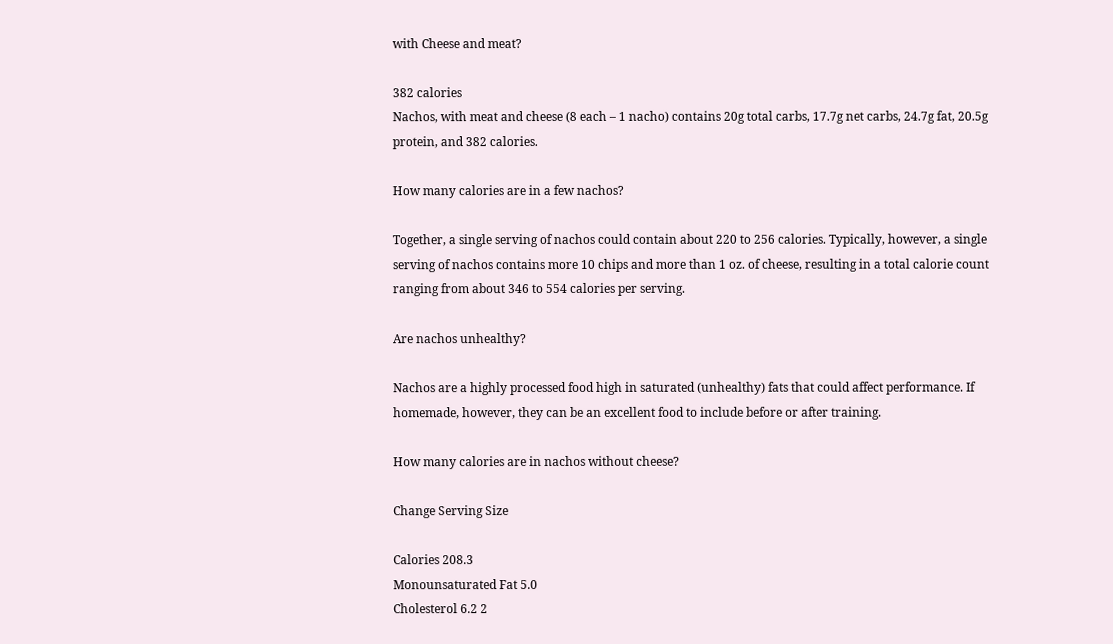with Cheese and meat?

382 calories
Nachos, with meat and cheese (8 each – 1 nacho) contains 20g total carbs, 17.7g net carbs, 24.7g fat, 20.5g protein, and 382 calories.

How many calories are in a few nachos?

Together, a single serving of nachos could contain about 220 to 256 calories. Typically, however, a single serving of nachos contains more 10 chips and more than 1 oz. of cheese, resulting in a total calorie count ranging from about 346 to 554 calories per serving.

Are nachos unhealthy?

Nachos are a highly processed food high in saturated (unhealthy) fats that could affect performance. If homemade, however, they can be an excellent food to include before or after training.

How many calories are in nachos without cheese?

Change Serving Size

Calories 208.3
Monounsaturated Fat 5.0
Cholesterol 6.2 2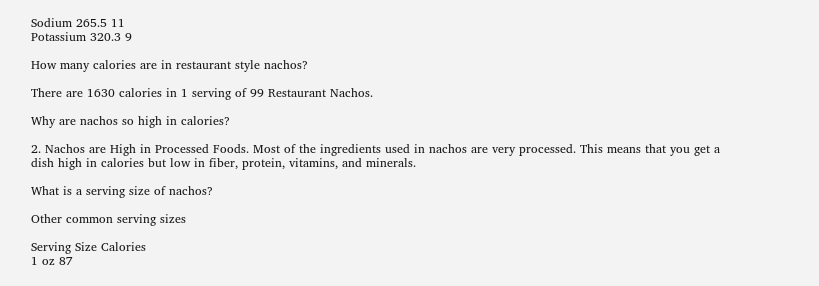Sodium 265.5 11
Potassium 320.3 9

How many calories are in restaurant style nachos?

There are 1630 calories in 1 serving of 99 Restaurant Nachos.

Why are nachos so high in calories?

2. Nachos are High in Processed Foods. Most of the ingredients used in nachos are very processed. This means that you get a dish high in calories but low in fiber, protein, vitamins, and minerals.

What is a serving size of nachos?

Other common serving sizes

Serving Size Calories
1 oz 87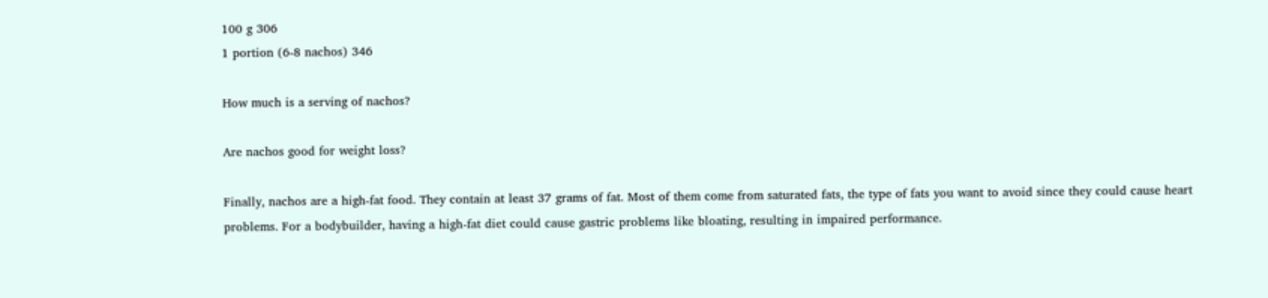100 g 306
1 portion (6-8 nachos) 346

How much is a serving of nachos?

Are nachos good for weight loss?

Finally, nachos are a high-fat food. They contain at least 37 grams of fat. Most of them come from saturated fats, the type of fats you want to avoid since they could cause heart problems. For a bodybuilder, having a high-fat diet could cause gastric problems like bloating, resulting in impaired performance.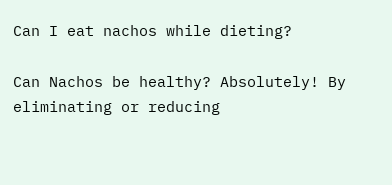Can I eat nachos while dieting?

Can Nachos be healthy? Absolutely! By eliminating or reducing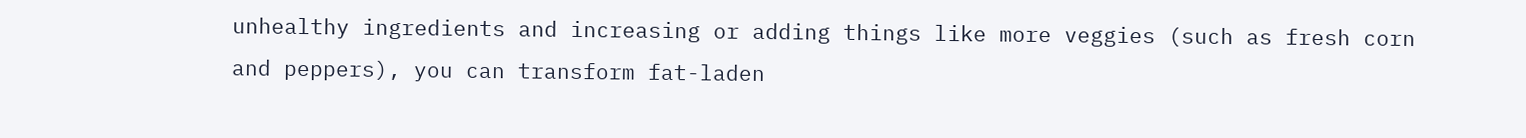unhealthy ingredients and increasing or adding things like more veggies (such as fresh corn and peppers), you can transform fat-laden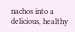nachos into a delicious, healthy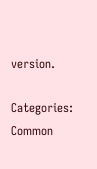version.

Categories: Common